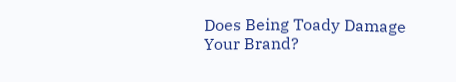Does Being Toady Damage Your Brand?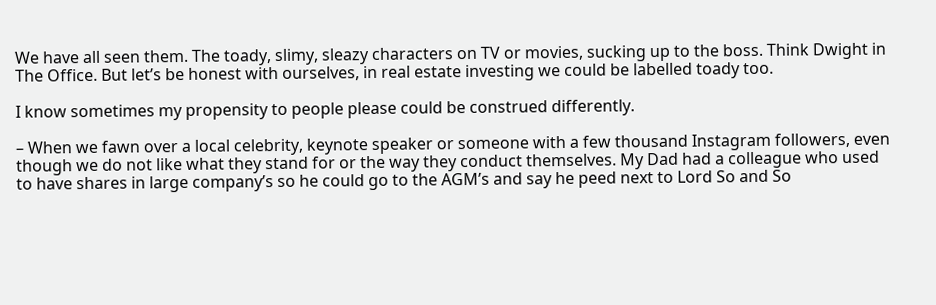We have all seen them. The toady, slimy, sleazy characters on TV or movies, sucking up to the boss. Think Dwight in The Office. But let’s be honest with ourselves, in real estate investing we could be labelled toady too.

I know sometimes my propensity to people please could be construed differently.

– When we fawn over a local celebrity, keynote speaker or someone with a few thousand Instagram followers, even though we do not like what they stand for or the way they conduct themselves. My Dad had a colleague who used to have shares in large company’s so he could go to the AGM’s and say he peed next to Lord So and So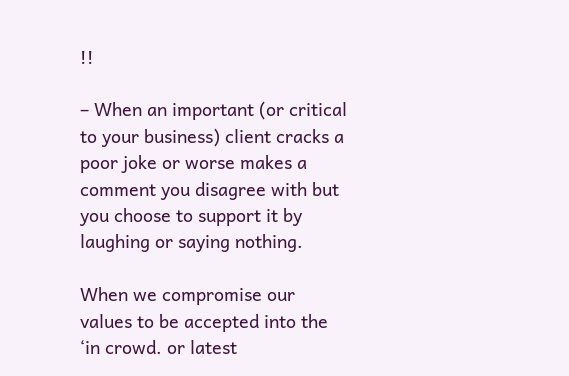!!

– When an important (or critical to your business) client cracks a poor joke or worse makes a comment you disagree with but you choose to support it by laughing or saying nothing.

When we compromise our values to be accepted into the ‘in crowd. or latest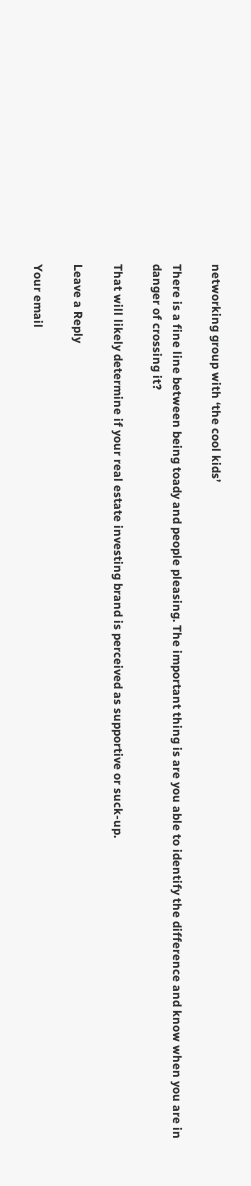networking group with ‘the cool kids’

There is a fine line between being toady and people pleasing. The important thing is are you able to identify the difference and know when you are in danger of crossing it?

That will likely determine if your real estate investing brand is perceived as supportive or suck-up.

Leave a Reply

Your email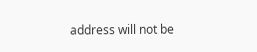address will not be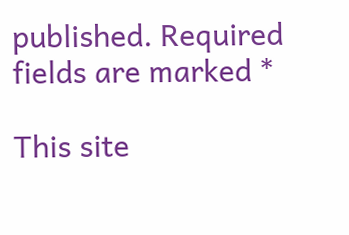published. Required fields are marked *

This site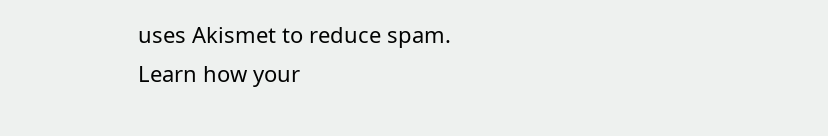uses Akismet to reduce spam. Learn how your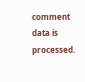comment data is processed.